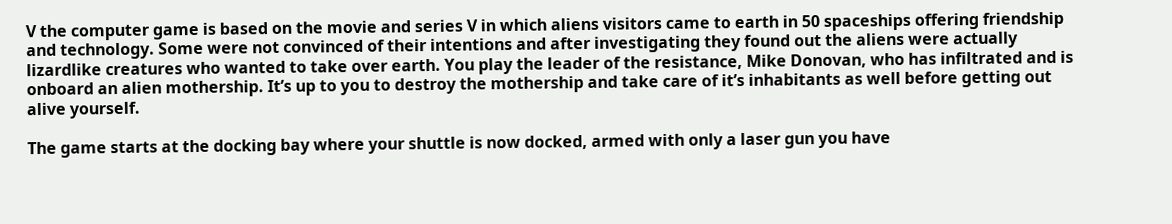V the computer game is based on the movie and series V in which aliens visitors came to earth in 50 spaceships offering friendship and technology. Some were not convinced of their intentions and after investigating they found out the aliens were actually lizardlike creatures who wanted to take over earth. You play the leader of the resistance, Mike Donovan, who has infiltrated and is onboard an alien mothership. It’s up to you to destroy the mothership and take care of it’s inhabitants as well before getting out alive yourself.

The game starts at the docking bay where your shuttle is now docked, armed with only a laser gun you have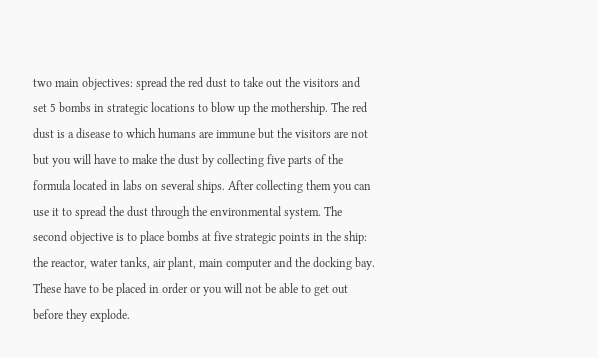two main objectives: spread the red dust to take out the visitors and set 5 bombs in strategic locations to blow up the mothership. The red dust is a disease to which humans are immune but the visitors are not but you will have to make the dust by collecting five parts of the formula located in labs on several ships. After collecting them you can use it to spread the dust through the environmental system. The second objective is to place bombs at five strategic points in the ship: the reactor, water tanks, air plant, main computer and the docking bay. These have to be placed in order or you will not be able to get out before they explode.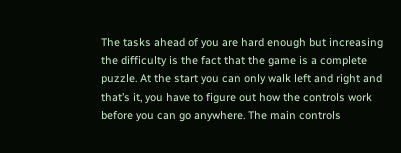The tasks ahead of you are hard enough but increasing the difficulty is the fact that the game is a complete puzzle. At the start you can only walk left and right and that’s it, you have to figure out how the controls work before you can go anywhere. The main controls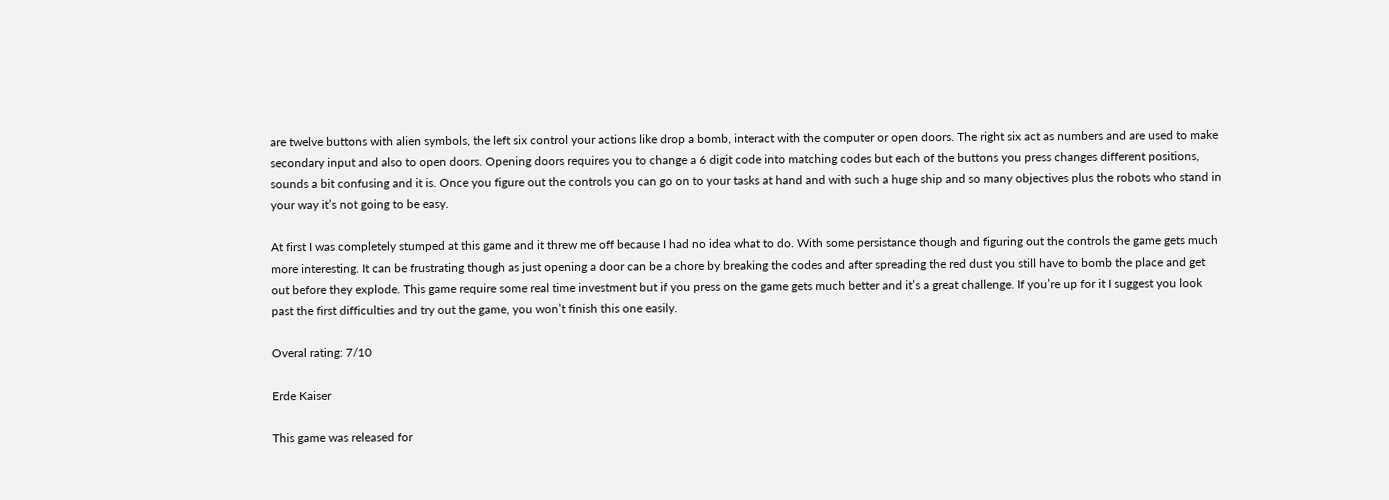are twelve buttons with alien symbols, the left six control your actions like drop a bomb, interact with the computer or open doors. The right six act as numbers and are used to make secondary input and also to open doors. Opening doors requires you to change a 6 digit code into matching codes but each of the buttons you press changes different positions, sounds a bit confusing and it is. Once you figure out the controls you can go on to your tasks at hand and with such a huge ship and so many objectives plus the robots who stand in your way it’s not going to be easy.

At first I was completely stumped at this game and it threw me off because I had no idea what to do. With some persistance though and figuring out the controls the game gets much more interesting. It can be frustrating though as just opening a door can be a chore by breaking the codes and after spreading the red dust you still have to bomb the place and get out before they explode. This game require some real time investment but if you press on the game gets much better and it’s a great challenge. If you’re up for it I suggest you look past the first difficulties and try out the game, you won’t finish this one easily.

Overal rating: 7/10

Erde Kaiser

This game was released for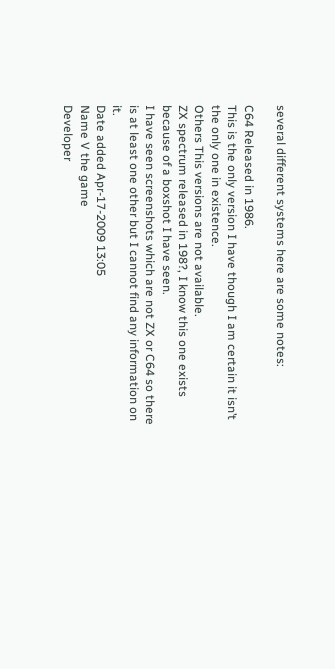several different systems here are some notes:

C64 Released in 1986.
This is the only version I have though I am certain it isn’t the only one in existence.
Others This versions are not available.
ZX spectrum released in 198?, I know this one exists because of a boxshot I have seen.
I have seen screenshots which are not ZX or C64 so there is at least one other but I cannot find any information on it.
Date added Apr-17-2009 13:05
Name V the game
Developer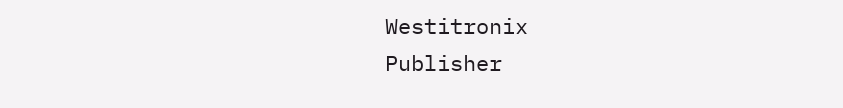Westitronix
Publisher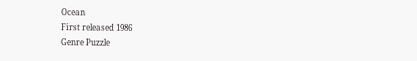Ocean
First released 1986
Genre Puzzle